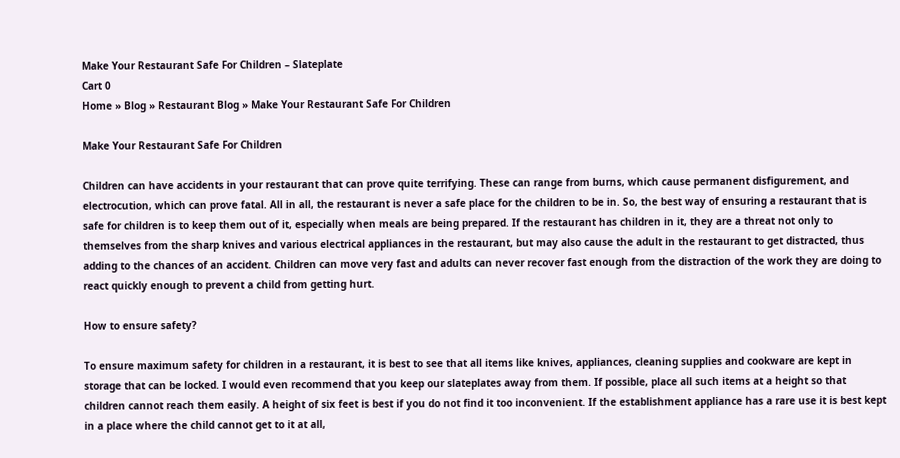Make Your Restaurant Safe For Children – Slateplate
Cart 0
Home » Blog » Restaurant Blog » Make Your Restaurant Safe For Children

Make Your Restaurant Safe For Children

Children can have accidents in your restaurant that can prove quite terrifying. These can range from burns, which cause permanent disfigurement, and electrocution, which can prove fatal. All in all, the restaurant is never a safe place for the children to be in. So, the best way of ensuring a restaurant that is safe for children is to keep them out of it, especially when meals are being prepared. If the restaurant has children in it, they are a threat not only to themselves from the sharp knives and various electrical appliances in the restaurant, but may also cause the adult in the restaurant to get distracted, thus adding to the chances of an accident. Children can move very fast and adults can never recover fast enough from the distraction of the work they are doing to react quickly enough to prevent a child from getting hurt.

How to ensure safety?

To ensure maximum safety for children in a restaurant, it is best to see that all items like knives, appliances, cleaning supplies and cookware are kept in storage that can be locked. I would even recommend that you keep our slateplates away from them. If possible, place all such items at a height so that children cannot reach them easily. A height of six feet is best if you do not find it too inconvenient. If the establishment appliance has a rare use it is best kept in a place where the child cannot get to it at all,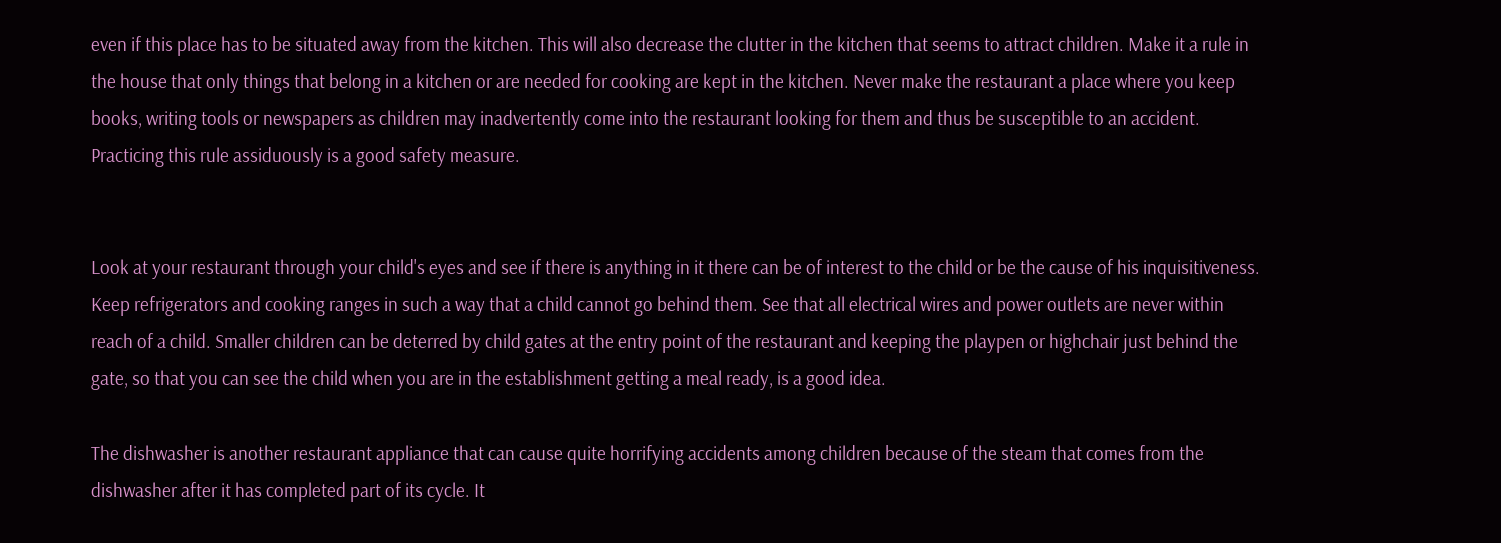even if this place has to be situated away from the kitchen. This will also decrease the clutter in the kitchen that seems to attract children. Make it a rule in the house that only things that belong in a kitchen or are needed for cooking are kept in the kitchen. Never make the restaurant a place where you keep books, writing tools or newspapers as children may inadvertently come into the restaurant looking for them and thus be susceptible to an accident. Practicing this rule assiduously is a good safety measure.


Look at your restaurant through your child's eyes and see if there is anything in it there can be of interest to the child or be the cause of his inquisitiveness. Keep refrigerators and cooking ranges in such a way that a child cannot go behind them. See that all electrical wires and power outlets are never within reach of a child. Smaller children can be deterred by child gates at the entry point of the restaurant and keeping the playpen or highchair just behind the gate, so that you can see the child when you are in the establishment getting a meal ready, is a good idea.

The dishwasher is another restaurant appliance that can cause quite horrifying accidents among children because of the steam that comes from the dishwasher after it has completed part of its cycle. It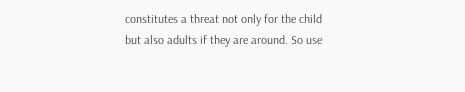constitutes a threat not only for the child but also adults if they are around. So use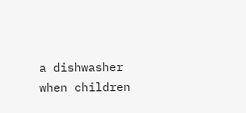a dishwasher when children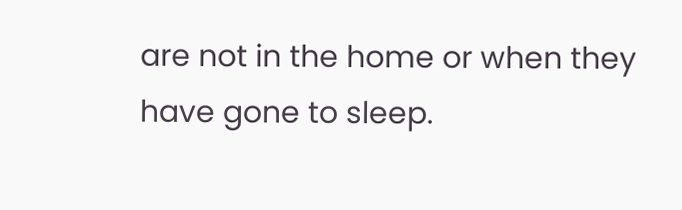are not in the home or when they have gone to sleep.